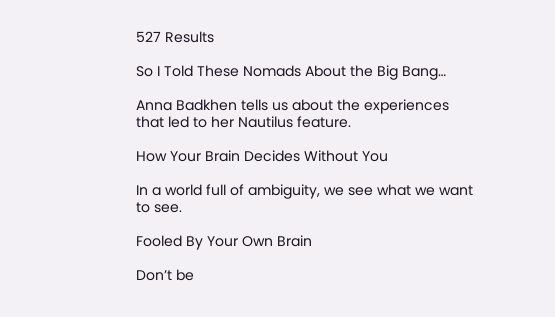527 Results

So I Told These Nomads About the Big Bang…

Anna Badkhen tells us about the experiences that led to her Nautilus feature.

How Your Brain Decides Without You

In a world full of ambiguity, we see what we want to see.

Fooled By Your Own Brain

Don’t be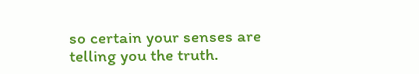so certain your senses are telling you the truth.